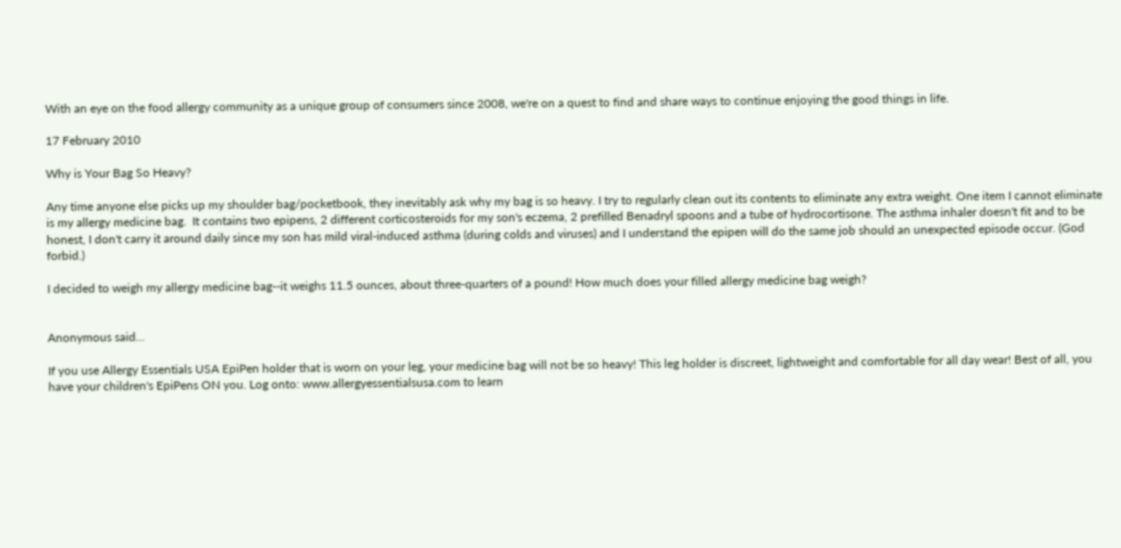With an eye on the food allergy community as a unique group of consumers since 2008, we're on a quest to find and share ways to continue enjoying the good things in life.

17 February 2010

Why is Your Bag So Heavy?

Any time anyone else picks up my shoulder bag/pocketbook, they inevitably ask why my bag is so heavy. I try to regularly clean out its contents to eliminate any extra weight. One item I cannot eliminate is my allergy medicine bag.  It contains two epipens, 2 different corticosteroids for my son's eczema, 2 prefilled Benadryl spoons and a tube of hydrocortisone. The asthma inhaler doesn't fit and to be honest, I don't carry it around daily since my son has mild viral-induced asthma (during colds and viruses) and I understand the epipen will do the same job should an unexpected episode occur. (God forbid.)

I decided to weigh my allergy medicine bag--it weighs 11.5 ounces, about three-quarters of a pound! How much does your filled allergy medicine bag weigh?


Anonymous said...

If you use Allergy Essentials USA EpiPen holder that is worn on your leg, your medicine bag will not be so heavy! This leg holder is discreet, lightweight and comfortable for all day wear! Best of all, you have your children's EpiPens ON you. Log onto: www.allergyessentialsusa.com to learn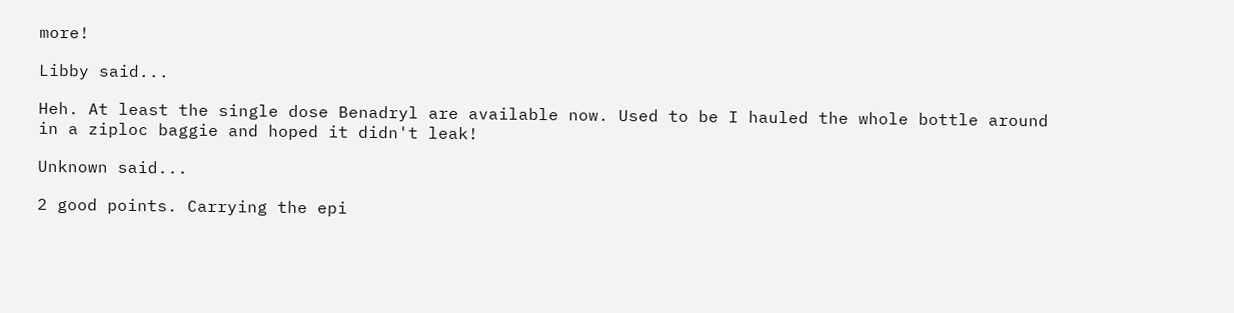more!

Libby said...

Heh. At least the single dose Benadryl are available now. Used to be I hauled the whole bottle around in a ziploc baggie and hoped it didn't leak!

Unknown said...

2 good points. Carrying the epi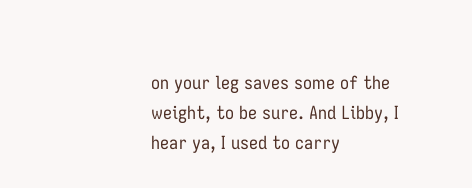on your leg saves some of the weight, to be sure. And Libby, I hear ya, I used to carry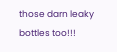those darn leaky bottles too!!!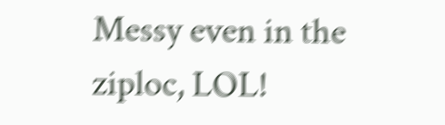Messy even in the ziploc, LOL!